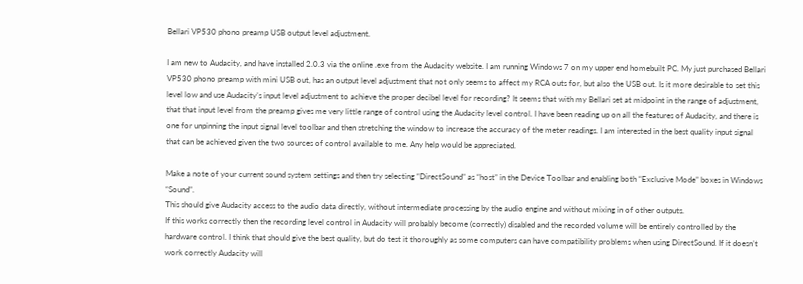Bellari VP530 phono preamp USB output level adjustment.

I am new to Audacity, and have installed 2.0.3 via the online .exe from the Audacity website. I am running Windows 7 on my upper end homebuilt PC. My just purchased Bellari VP530 phono preamp with mini USB out, has an output level adjustment that not only seems to affect my RCA outs for, but also the USB out. Is it more desirable to set this level low and use Audacity’s input level adjustment to achieve the proper decibel level for recording? It seems that with my Bellari set at midpoint in the range of adjustment, that that input level from the preamp gives me very little range of control using the Audacity level control. I have been reading up on all the features of Audacity, and there is one for unpinning the input signal level toolbar and then stretching the window to increase the accuracy of the meter readings. I am interested in the best quality input signal that can be achieved given the two sources of control available to me. Any help would be appreciated.

Make a note of your current sound system settings and then try selecting “DirectSound” as “host” in the Device Toolbar and enabling both “Exclusive Mode” boxes in Windows “Sound”.
This should give Audacity access to the audio data directly, without intermediate processing by the audio engine and without mixing in of other outputs.
If this works correctly then the recording level control in Audacity will probably become (correctly) disabled and the recorded volume will be entirely controlled by the hardware control. I think that should give the best quality, but do test it thoroughly as some computers can have compatibility problems when using DirectSound. If it doesn’t work correctly Audacity will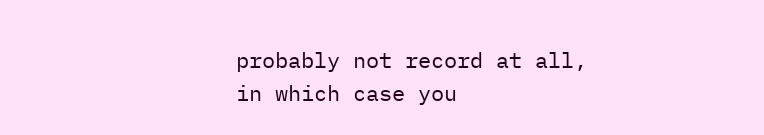probably not record at all, in which case you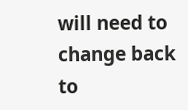will need to change back to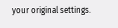your original settings.